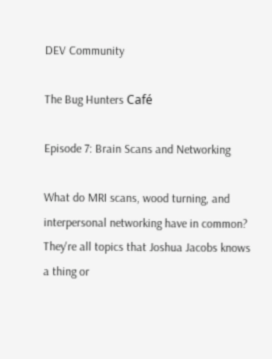DEV Community

The Bug Hunters Café

Episode 7: Brain Scans and Networking

What do MRI scans, wood turning, and interpersonal networking have in common? They're all topics that Joshua Jacobs knows a thing or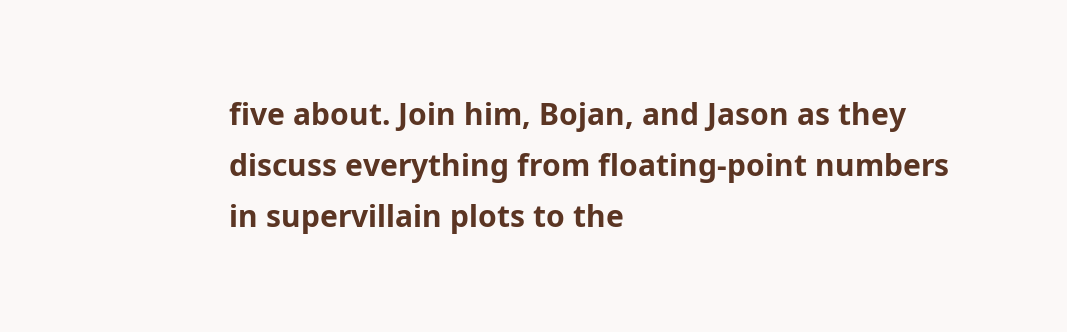five about. Join him, Bojan, and Jason as they discuss everything from floating-point numbers in supervillain plots to the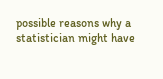possible reasons why a statistician might have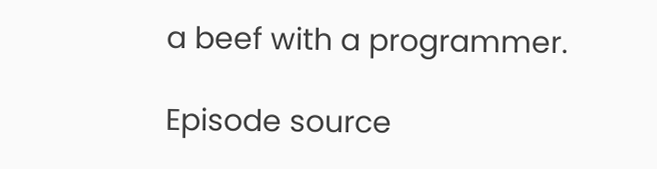a beef with a programmer.

Episode source